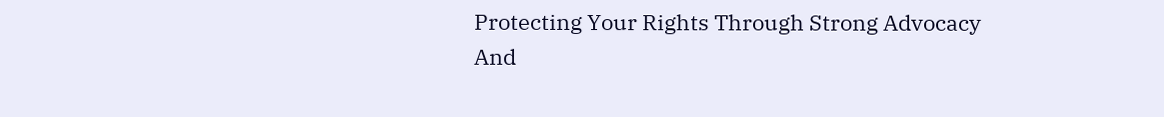Protecting Your Rights Through Strong Advocacy And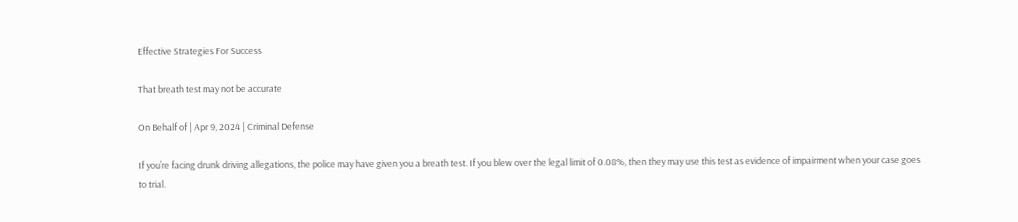Effective Strategies For Success

That breath test may not be accurate

On Behalf of | Apr 9, 2024 | Criminal Defense

If you’re facing drunk driving allegations, the police may have given you a breath test. If you blew over the legal limit of 0.08%, then they may use this test as evidence of impairment when your case goes to trial.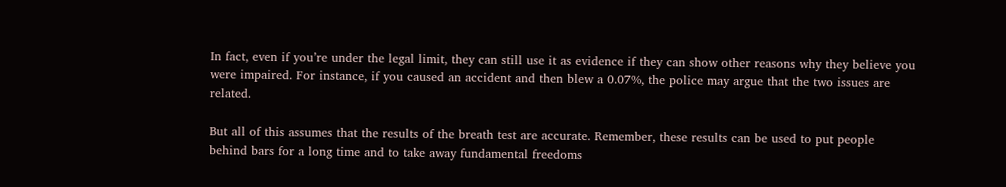In fact, even if you’re under the legal limit, they can still use it as evidence if they can show other reasons why they believe you were impaired. For instance, if you caused an accident and then blew a 0.07%, the police may argue that the two issues are related.

But all of this assumes that the results of the breath test are accurate. Remember, these results can be used to put people behind bars for a long time and to take away fundamental freedoms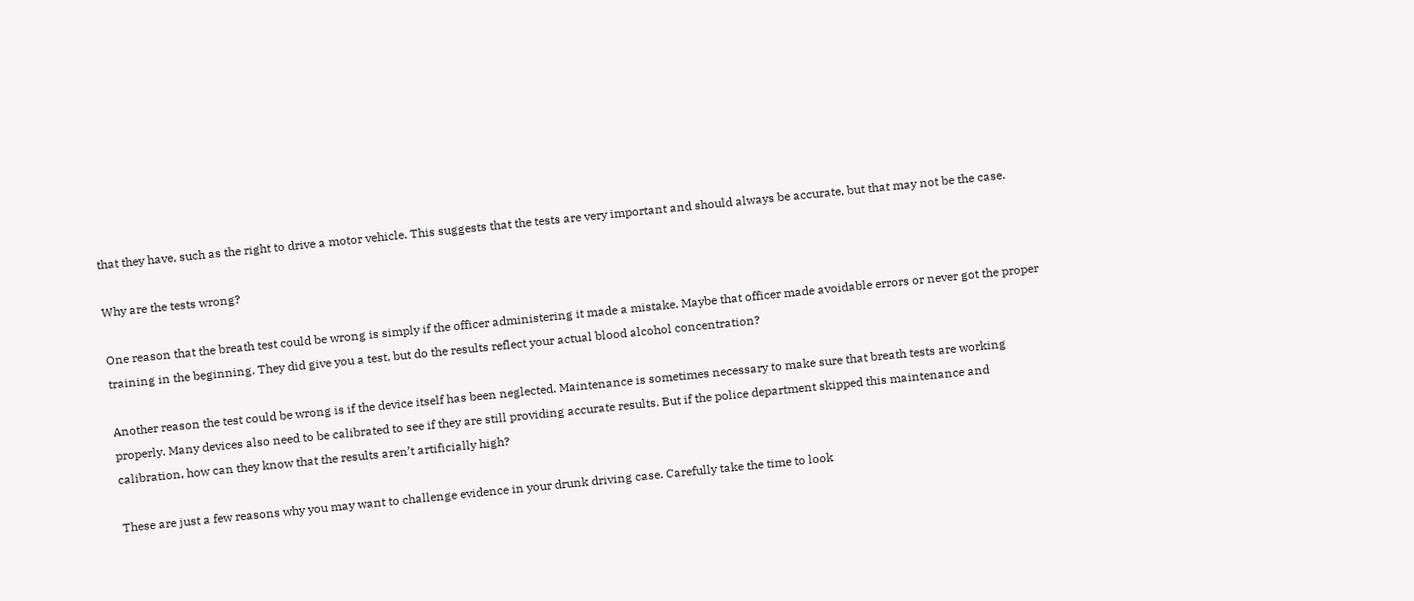that they have, such as the right to drive a motor vehicle. This suggests that the tests are very important and should always be accurate, but that may not be the case.

Why are the tests wrong?

One reason that the breath test could be wrong is simply if the officer administering it made a mistake. Maybe that officer made avoidable errors or never got the proper training in the beginning. They did give you a test, but do the results reflect your actual blood alcohol concentration?

Another reason the test could be wrong is if the device itself has been neglected. Maintenance is sometimes necessary to make sure that breath tests are working properly. Many devices also need to be calibrated to see if they are still providing accurate results. But if the police department skipped this maintenance and calibration, how can they know that the results aren’t artificially high?

These are just a few reasons why you may want to challenge evidence in your drunk driving case. Carefully take the time to look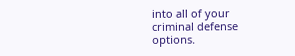into all of your criminal defense options.